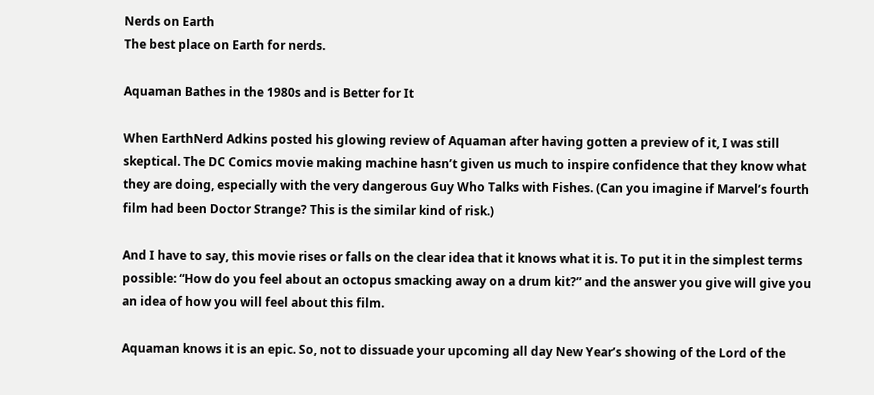Nerds on Earth
The best place on Earth for nerds.

Aquaman Bathes in the 1980s and is Better for It

When EarthNerd Adkins posted his glowing review of Aquaman after having gotten a preview of it, I was still skeptical. The DC Comics movie making machine hasn’t given us much to inspire confidence that they know what they are doing, especially with the very dangerous Guy Who Talks with Fishes. (Can you imagine if Marvel’s fourth film had been Doctor Strange? This is the similar kind of risk.)

And I have to say, this movie rises or falls on the clear idea that it knows what it is. To put it in the simplest terms possible: “How do you feel about an octopus smacking away on a drum kit?” and the answer you give will give you an idea of how you will feel about this film.

Aquaman knows it is an epic. So, not to dissuade your upcoming all day New Year’s showing of the Lord of the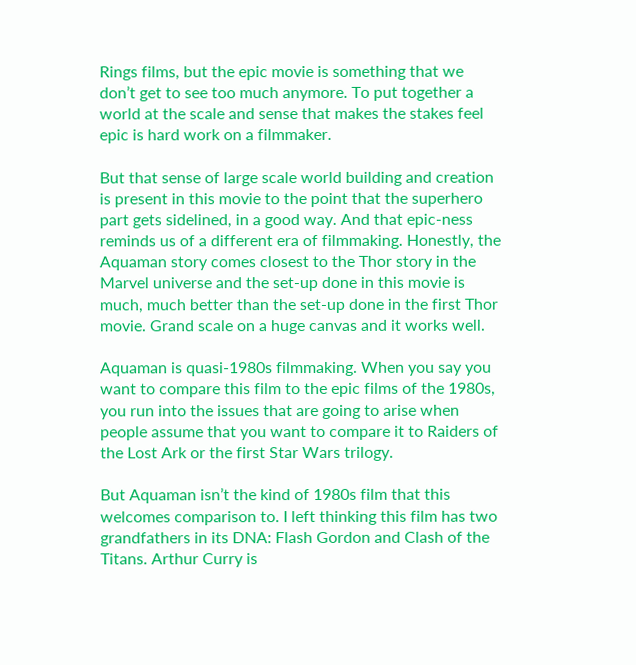Rings films, but the epic movie is something that we don’t get to see too much anymore. To put together a world at the scale and sense that makes the stakes feel epic is hard work on a filmmaker.

But that sense of large scale world building and creation is present in this movie to the point that the superhero part gets sidelined, in a good way. And that epic-ness reminds us of a different era of filmmaking. Honestly, the Aquaman story comes closest to the Thor story in the Marvel universe and the set-up done in this movie is much, much better than the set-up done in the first Thor movie. Grand scale on a huge canvas and it works well.

Aquaman is quasi-1980s filmmaking. When you say you want to compare this film to the epic films of the 1980s, you run into the issues that are going to arise when people assume that you want to compare it to Raiders of the Lost Ark or the first Star Wars trilogy.

But Aquaman isn’t the kind of 1980s film that this welcomes comparison to. I left thinking this film has two grandfathers in its DNA: Flash Gordon and Clash of the Titans. Arthur Curry is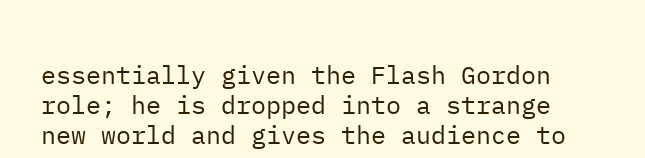essentially given the Flash Gordon role; he is dropped into a strange new world and gives the audience to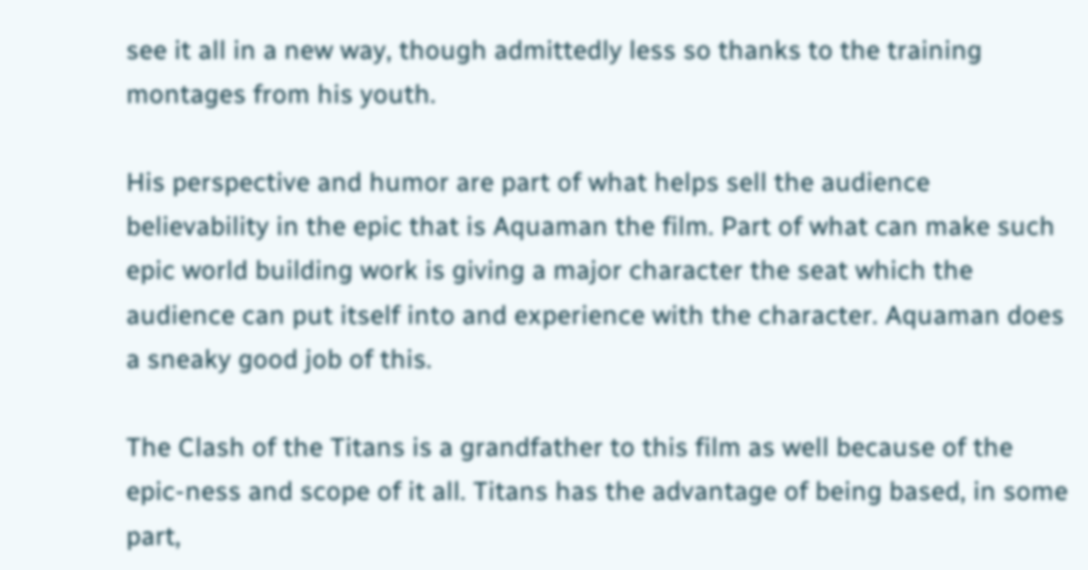see it all in a new way, though admittedly less so thanks to the training montages from his youth.

His perspective and humor are part of what helps sell the audience believability in the epic that is Aquaman the film. Part of what can make such epic world building work is giving a major character the seat which the audience can put itself into and experience with the character. Aquaman does a sneaky good job of this.

The Clash of the Titans is a grandfather to this film as well because of the epic-ness and scope of it all. Titans has the advantage of being based, in some part,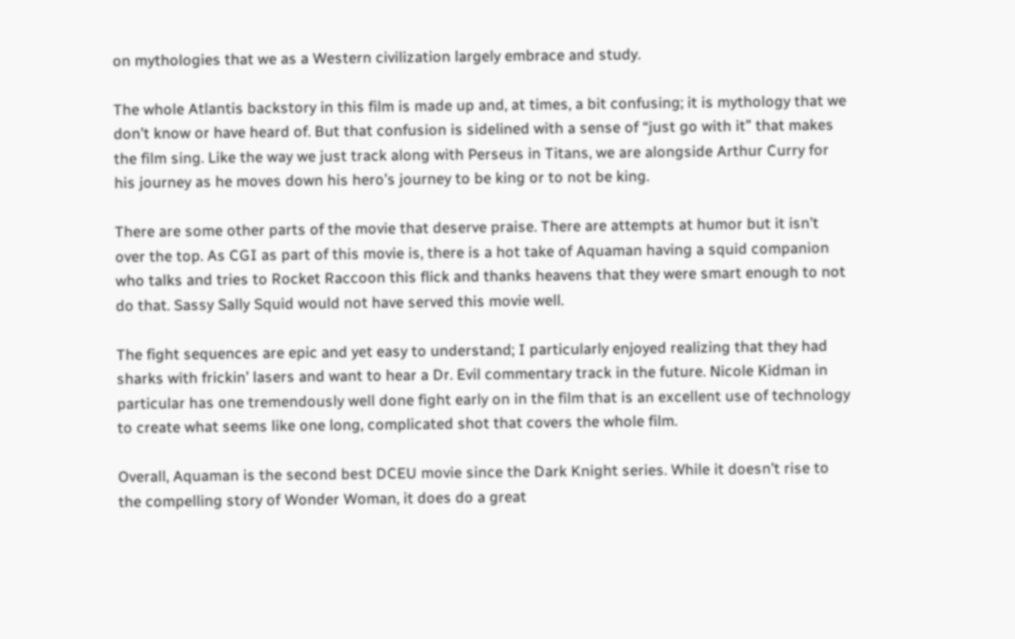on mythologies that we as a Western civilization largely embrace and study.

The whole Atlantis backstory in this film is made up and, at times, a bit confusing; it is mythology that we don’t know or have heard of. But that confusion is sidelined with a sense of “just go with it” that makes the film sing. Like the way we just track along with Perseus in Titans, we are alongside Arthur Curry for his journey as he moves down his hero’s journey to be king or to not be king.

There are some other parts of the movie that deserve praise. There are attempts at humor but it isn’t over the top. As CGI as part of this movie is, there is a hot take of Aquaman having a squid companion who talks and tries to Rocket Raccoon this flick and thanks heavens that they were smart enough to not do that. Sassy Sally Squid would not have served this movie well.

The fight sequences are epic and yet easy to understand; I particularly enjoyed realizing that they had sharks with frickin’ lasers and want to hear a Dr. Evil commentary track in the future. Nicole Kidman in particular has one tremendously well done fight early on in the film that is an excellent use of technology to create what seems like one long, complicated shot that covers the whole film.

Overall, Aquaman is the second best DCEU movie since the Dark Knight series. While it doesn’t rise to the compelling story of Wonder Woman, it does do a great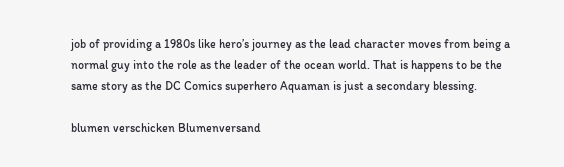job of providing a 1980s like hero’s journey as the lead character moves from being a normal guy into the role as the leader of the ocean world. That is happens to be the same story as the DC Comics superhero Aquaman is just a secondary blessing.

blumen verschicken Blumenversand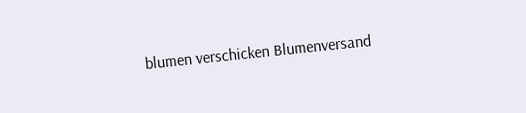blumen verschicken Blumenversand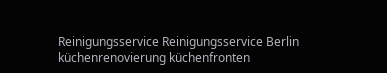Reinigungsservice Reinigungsservice Berlin
küchenrenovierung küchenfronten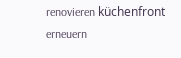renovieren küchenfront erneuern